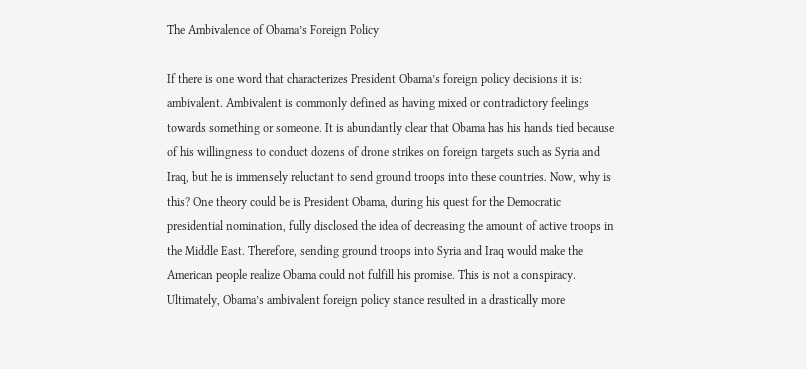The Ambivalence of Obama’s Foreign Policy

If there is one word that characterizes President Obama’s foreign policy decisions it is: ambivalent. Ambivalent is commonly defined as having mixed or contradictory feelings towards something or someone. It is abundantly clear that Obama has his hands tied because of his willingness to conduct dozens of drone strikes on foreign targets such as Syria and Iraq, but he is immensely reluctant to send ground troops into these countries. Now, why is this? One theory could be is President Obama, during his quest for the Democratic presidential nomination, fully disclosed the idea of decreasing the amount of active troops in the Middle East. Therefore, sending ground troops into Syria and Iraq would make the American people realize Obama could not fulfill his promise. This is not a conspiracy. Ultimately, Obama’s ambivalent foreign policy stance resulted in a drastically more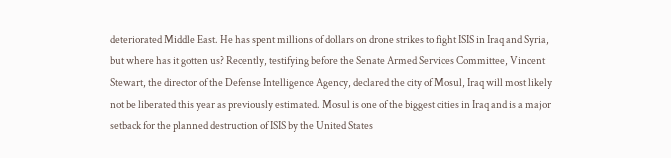deteriorated Middle East. He has spent millions of dollars on drone strikes to fight ISIS in Iraq and Syria, but where has it gotten us? Recently, testifying before the Senate Armed Services Committee, Vincent Stewart, the director of the Defense Intelligence Agency, declared the city of Mosul, Iraq will most likely not be liberated this year as previously estimated. Mosul is one of the biggest cities in Iraq and is a major setback for the planned destruction of ISIS by the United States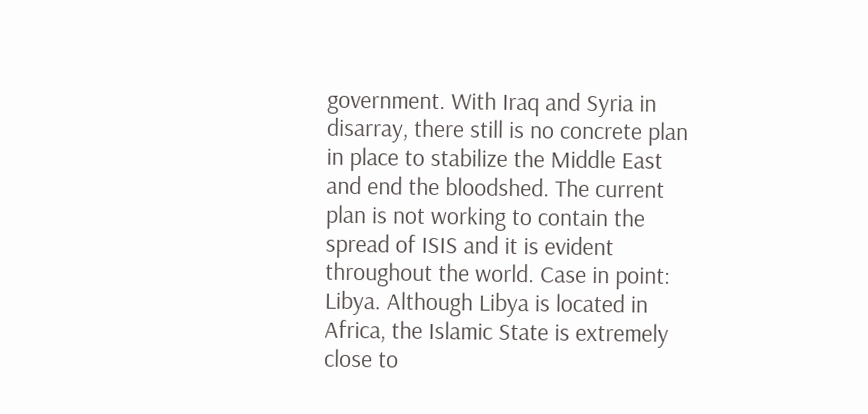government. With Iraq and Syria in disarray, there still is no concrete plan in place to stabilize the Middle East and end the bloodshed. The current plan is not working to contain the spread of ISIS and it is evident throughout the world. Case in point: Libya. Although Libya is located in Africa, the Islamic State is extremely close to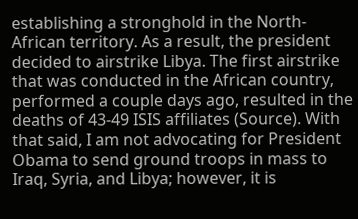establishing a stronghold in the North-African territory. As a result, the president decided to airstrike Libya. The first airstrike that was conducted in the African country, performed a couple days ago, resulted in the deaths of 43-49 ISIS affiliates (Source). With that said, I am not advocating for President Obama to send ground troops in mass to Iraq, Syria, and Libya; however, it is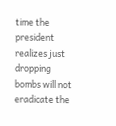time the president realizes just dropping bombs will not eradicate the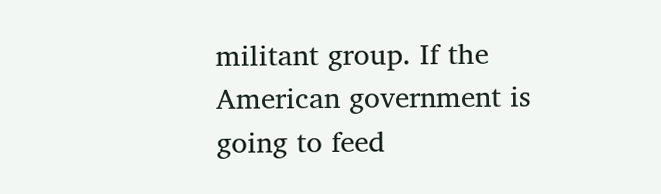militant group. If the American government is going to feed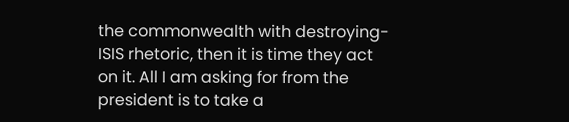the commonwealth with destroying-ISIS rhetoric, then it is time they act on it. All I am asking for from the president is to take a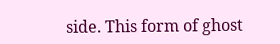side. This form of ghost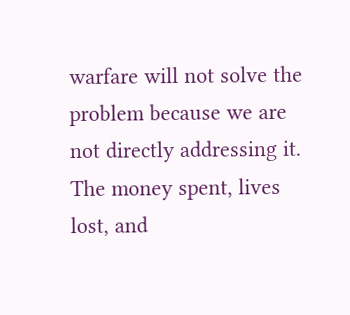warfare will not solve the problem because we are not directly addressing it. The money spent, lives lost, and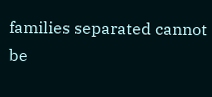families separated cannot be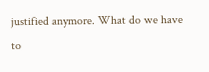justified anymore. What do we have to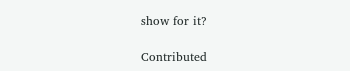show for it?

Contributed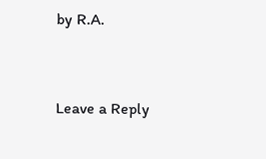by R.A.



Leave a Reply